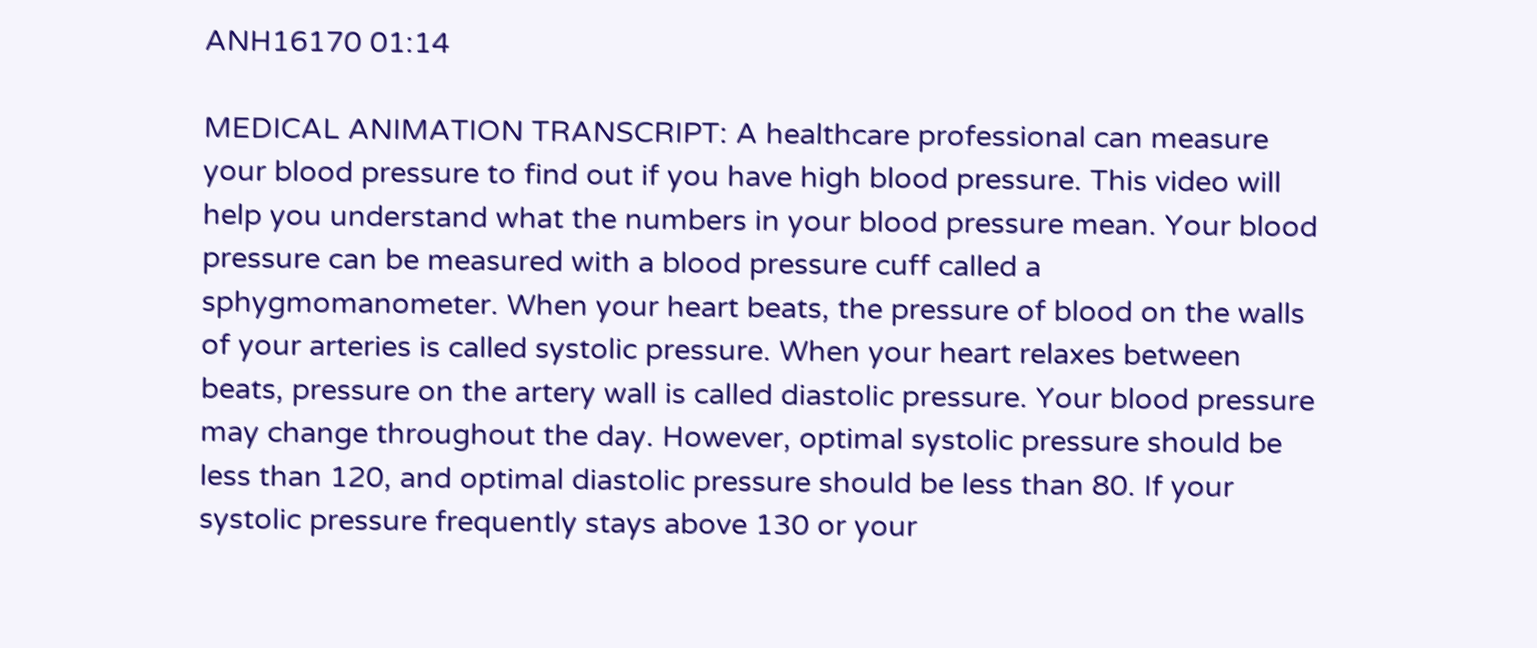ANH16170 01:14

MEDICAL ANIMATION TRANSCRIPT: A healthcare professional can measure your blood pressure to find out if you have high blood pressure. This video will help you understand what the numbers in your blood pressure mean. Your blood pressure can be measured with a blood pressure cuff called a sphygmomanometer. When your heart beats, the pressure of blood on the walls of your arteries is called systolic pressure. When your heart relaxes between beats, pressure on the artery wall is called diastolic pressure. Your blood pressure may change throughout the day. However, optimal systolic pressure should be less than 120, and optimal diastolic pressure should be less than 80. If your systolic pressure frequently stays above 130 or your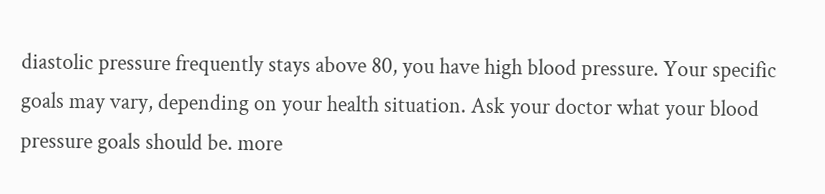diastolic pressure frequently stays above 80, you have high blood pressure. Your specific goals may vary, depending on your health situation. Ask your doctor what your blood pressure goals should be. more